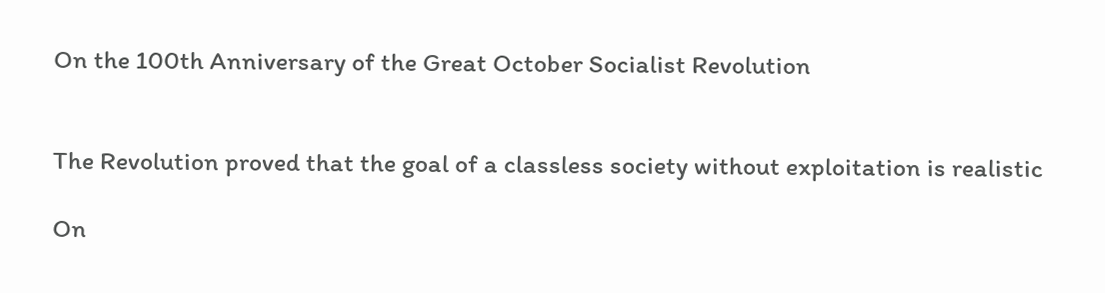On the 100th Anniversary of the Great October Socialist Revolution


The Revolution proved that the goal of a classless society without exploitation is realistic

On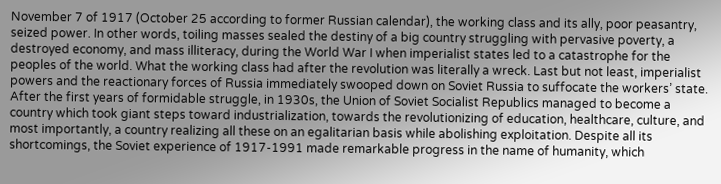November 7 of 1917 (October 25 according to former Russian calendar), the working class and its ally, poor peasantry, seized power. In other words, toiling masses sealed the destiny of a big country struggling with pervasive poverty, a destroyed economy, and mass illiteracy, during the World War I when imperialist states led to a catastrophe for the peoples of the world. What the working class had after the revolution was literally a wreck. Last but not least, imperialist powers and the reactionary forces of Russia immediately swooped down on Soviet Russia to suffocate the workers’ state. After the first years of formidable struggle, in 1930s, the Union of Soviet Socialist Republics managed to become a country which took giant steps toward industrialization, towards the revolutionizing of education, healthcare, culture, and most importantly, a country realizing all these on an egalitarian basis while abolishing exploitation. Despite all its shortcomings, the Soviet experience of 1917-1991 made remarkable progress in the name of humanity, which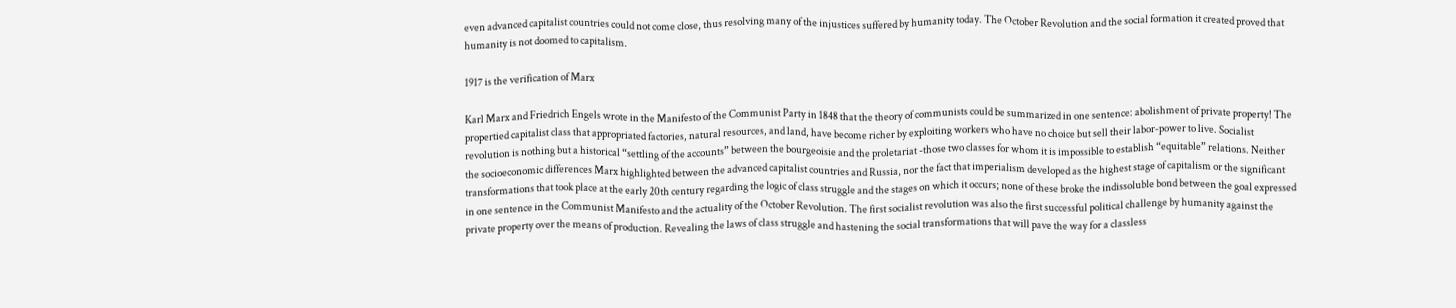even advanced capitalist countries could not come close, thus resolving many of the injustices suffered by humanity today. The October Revolution and the social formation it created proved that humanity is not doomed to capitalism.

1917 is the verification of Marx

Karl Marx and Friedrich Engels wrote in the Manifesto of the Communist Party in 1848 that the theory of communists could be summarized in one sentence: abolishment of private property! The propertied capitalist class that appropriated factories, natural resources, and land, have become richer by exploiting workers who have no choice but sell their labor-power to live. Socialist revolution is nothing but a historical “settling of the accounts” between the bourgeoisie and the proletariat -those two classes for whom it is impossible to establish “equitable” relations. Neither the socioeconomic differences Marx highlighted between the advanced capitalist countries and Russia, nor the fact that imperialism developed as the highest stage of capitalism or the significant transformations that took place at the early 20th century regarding the logic of class struggle and the stages on which it occurs; none of these broke the indissoluble bond between the goal expressed in one sentence in the Communist Manifesto and the actuality of the October Revolution. The first socialist revolution was also the first successful political challenge by humanity against the private property over the means of production. Revealing the laws of class struggle and hastening the social transformations that will pave the way for a classless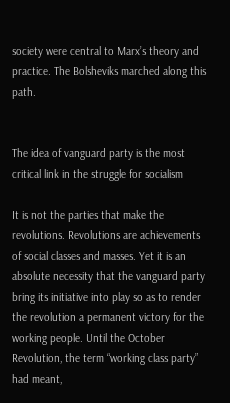society were central to Marx’s theory and practice. The Bolsheviks marched along this path.


The idea of vanguard party is the most critical link in the struggle for socialism

It is not the parties that make the revolutions. Revolutions are achievements of social classes and masses. Yet it is an absolute necessity that the vanguard party bring its initiative into play so as to render the revolution a permanent victory for the working people. Until the October Revolution, the term “working class party” had meant,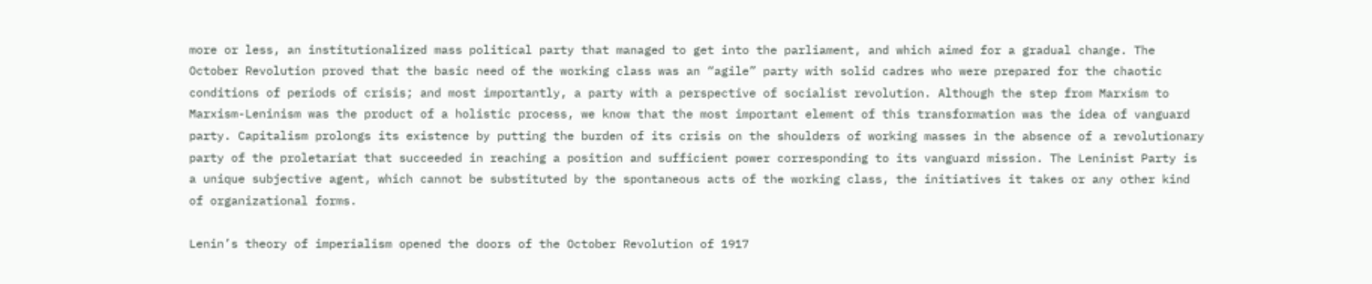more or less, an institutionalized mass political party that managed to get into the parliament, and which aimed for a gradual change. The October Revolution proved that the basic need of the working class was an “agile” party with solid cadres who were prepared for the chaotic conditions of periods of crisis; and most importantly, a party with a perspective of socialist revolution. Although the step from Marxism to Marxism-Leninism was the product of a holistic process, we know that the most important element of this transformation was the idea of vanguard party. Capitalism prolongs its existence by putting the burden of its crisis on the shoulders of working masses in the absence of a revolutionary party of the proletariat that succeeded in reaching a position and sufficient power corresponding to its vanguard mission. The Leninist Party is a unique subjective agent, which cannot be substituted by the spontaneous acts of the working class, the initiatives it takes or any other kind of organizational forms.

Lenin’s theory of imperialism opened the doors of the October Revolution of 1917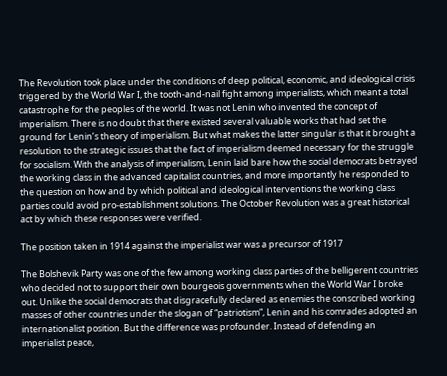The Revolution took place under the conditions of deep political, economic, and ideological crisis triggered by the World War I, the tooth-and-nail fight among imperialists, which meant a total catastrophe for the peoples of the world. It was not Lenin who invented the concept of imperialism. There is no doubt that there existed several valuable works that had set the ground for Lenin’s theory of imperialism. But what makes the latter singular is that it brought a resolution to the strategic issues that the fact of imperialism deemed necessary for the struggle for socialism. With the analysis of imperialism, Lenin laid bare how the social democrats betrayed the working class in the advanced capitalist countries, and more importantly he responded to the question on how and by which political and ideological interventions the working class parties could avoid pro-establishment solutions. The October Revolution was a great historical act by which these responses were verified.

The position taken in 1914 against the imperialist war was a precursor of 1917

The Bolshevik Party was one of the few among working class parties of the belligerent countries who decided not to support their own bourgeois governments when the World War I broke out. Unlike the social democrats that disgracefully declared as enemies the conscribed working masses of other countries under the slogan of “patriotism”, Lenin and his comrades adopted an internationalist position. But the difference was profounder. Instead of defending an imperialist peace,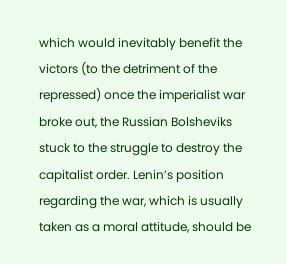which would inevitably benefit the victors (to the detriment of the repressed) once the imperialist war broke out, the Russian Bolsheviks stuck to the struggle to destroy the capitalist order. Lenin’s position regarding the war, which is usually taken as a moral attitude, should be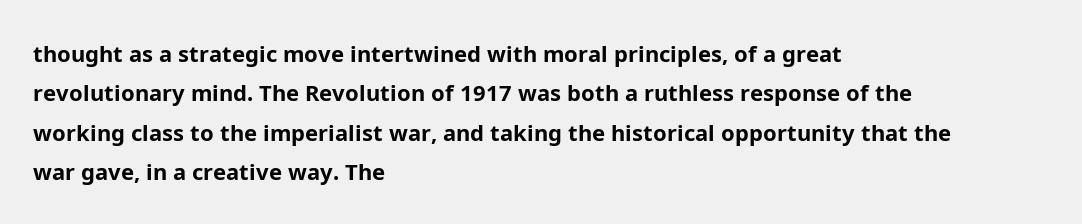thought as a strategic move intertwined with moral principles, of a great revolutionary mind. The Revolution of 1917 was both a ruthless response of the working class to the imperialist war, and taking the historical opportunity that the war gave, in a creative way. The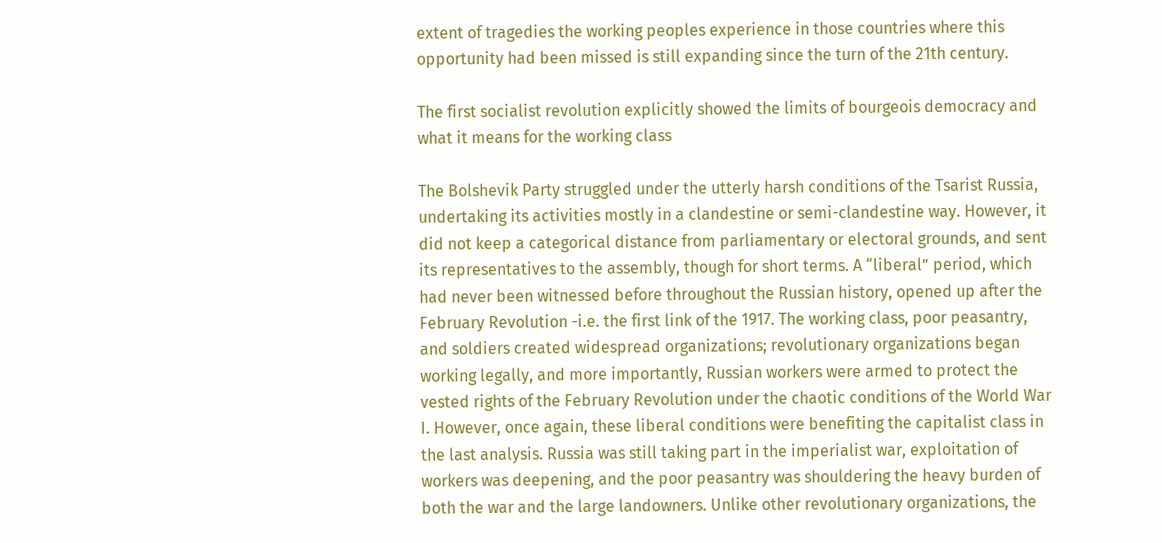extent of tragedies the working peoples experience in those countries where this opportunity had been missed is still expanding since the turn of the 21th century.

The first socialist revolution explicitly showed the limits of bourgeois democracy and what it means for the working class

The Bolshevik Party struggled under the utterly harsh conditions of the Tsarist Russia, undertaking its activities mostly in a clandestine or semi-clandestine way. However, it did not keep a categorical distance from parliamentary or electoral grounds, and sent its representatives to the assembly, though for short terms. A “liberal” period, which had never been witnessed before throughout the Russian history, opened up after the February Revolution -i.e. the first link of the 1917. The working class, poor peasantry, and soldiers created widespread organizations; revolutionary organizations began working legally, and more importantly, Russian workers were armed to protect the vested rights of the February Revolution under the chaotic conditions of the World War I. However, once again, these liberal conditions were benefiting the capitalist class in the last analysis. Russia was still taking part in the imperialist war, exploitation of workers was deepening, and the poor peasantry was shouldering the heavy burden of both the war and the large landowners. Unlike other revolutionary organizations, the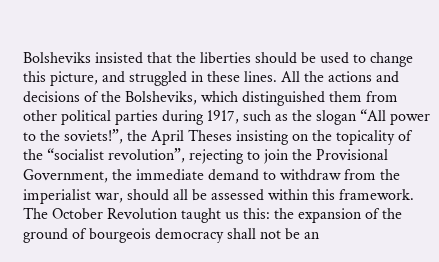Bolsheviks insisted that the liberties should be used to change this picture, and struggled in these lines. All the actions and decisions of the Bolsheviks, which distinguished them from other political parties during 1917, such as the slogan “All power to the soviets!”, the April Theses insisting on the topicality of the “socialist revolution”, rejecting to join the Provisional Government, the immediate demand to withdraw from the imperialist war, should all be assessed within this framework. The October Revolution taught us this: the expansion of the ground of bourgeois democracy shall not be an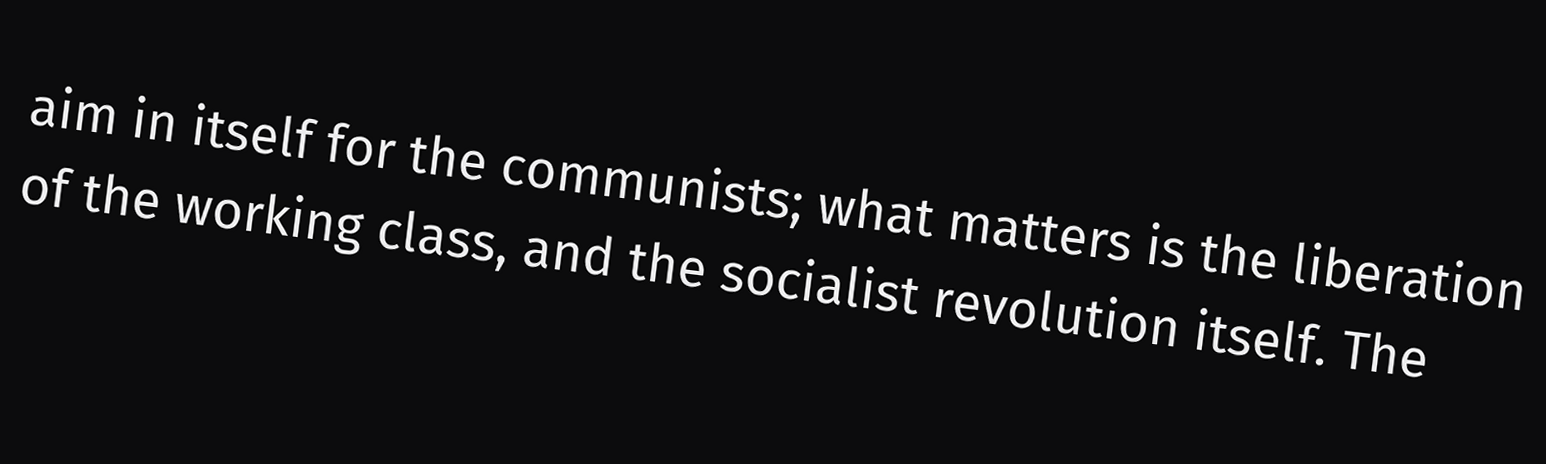aim in itself for the communists; what matters is the liberation of the working class, and the socialist revolution itself. The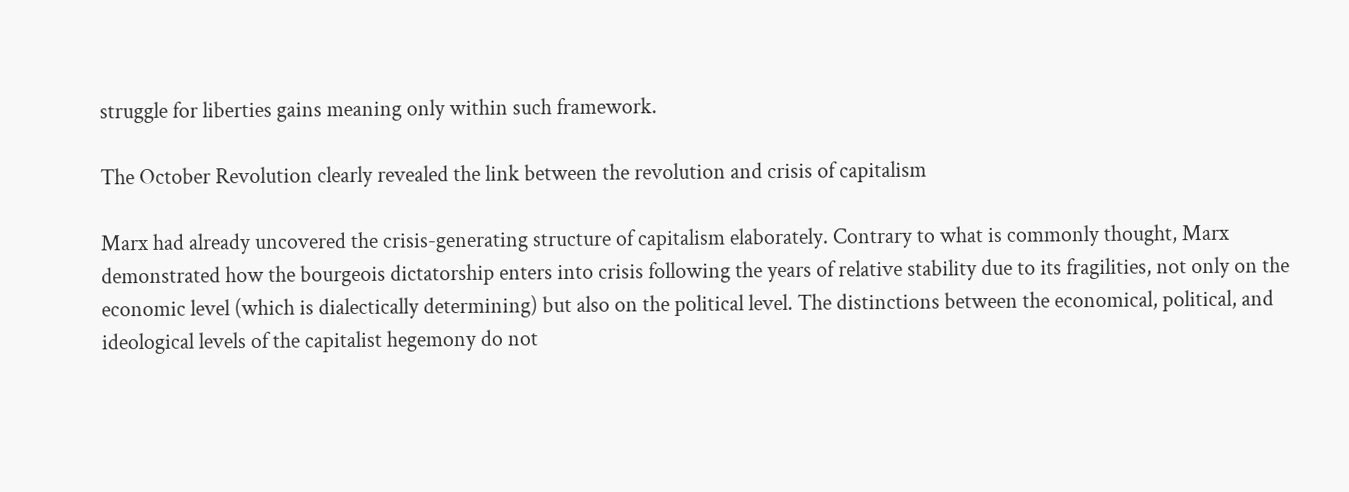struggle for liberties gains meaning only within such framework.

The October Revolution clearly revealed the link between the revolution and crisis of capitalism

Marx had already uncovered the crisis-generating structure of capitalism elaborately. Contrary to what is commonly thought, Marx demonstrated how the bourgeois dictatorship enters into crisis following the years of relative stability due to its fragilities, not only on the economic level (which is dialectically determining) but also on the political level. The distinctions between the economical, political, and ideological levels of the capitalist hegemony do not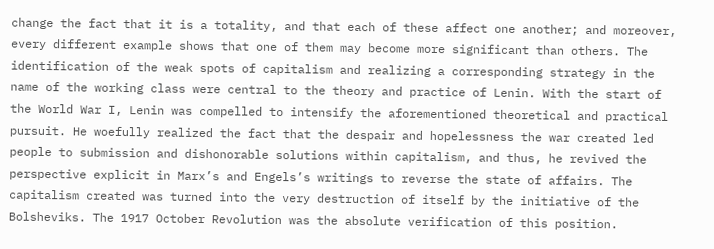change the fact that it is a totality, and that each of these affect one another; and moreover, every different example shows that one of them may become more significant than others. The identification of the weak spots of capitalism and realizing a corresponding strategy in the name of the working class were central to the theory and practice of Lenin. With the start of the World War I, Lenin was compelled to intensify the aforementioned theoretical and practical pursuit. He woefully realized the fact that the despair and hopelessness the war created led people to submission and dishonorable solutions within capitalism, and thus, he revived the perspective explicit in Marx’s and Engels’s writings to reverse the state of affairs. The capitalism created was turned into the very destruction of itself by the initiative of the Bolsheviks. The 1917 October Revolution was the absolute verification of this position.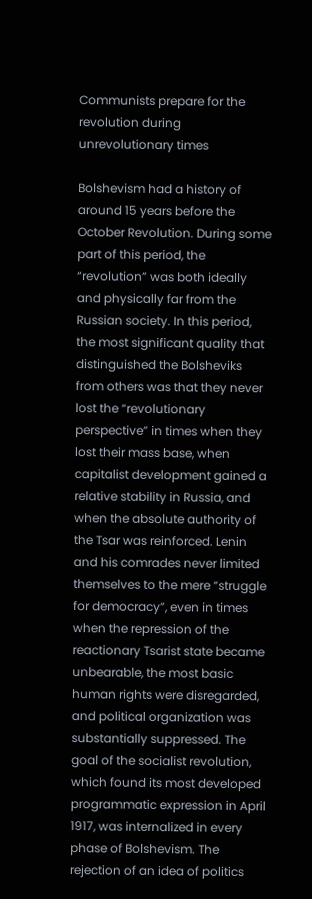Communists prepare for the revolution during unrevolutionary times

Bolshevism had a history of around 15 years before the October Revolution. During some part of this period, the “revolution” was both ideally and physically far from the Russian society. In this period, the most significant quality that distinguished the Bolsheviks from others was that they never lost the “revolutionary perspective” in times when they lost their mass base, when capitalist development gained a relative stability in Russia, and when the absolute authority of the Tsar was reinforced. Lenin and his comrades never limited themselves to the mere “struggle for democracy”, even in times when the repression of the reactionary Tsarist state became unbearable, the most basic human rights were disregarded, and political organization was substantially suppressed. The goal of the socialist revolution, which found its most developed programmatic expression in April 1917, was internalized in every phase of Bolshevism. The rejection of an idea of politics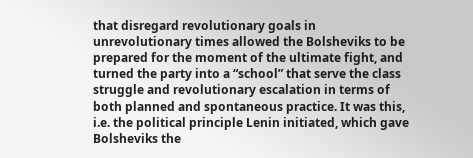that disregard revolutionary goals in unrevolutionary times allowed the Bolsheviks to be prepared for the moment of the ultimate fight, and turned the party into a “school” that serve the class struggle and revolutionary escalation in terms of both planned and spontaneous practice. It was this, i.e. the political principle Lenin initiated, which gave Bolsheviks the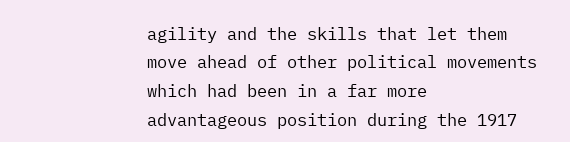agility and the skills that let them move ahead of other political movements which had been in a far more advantageous position during the 1917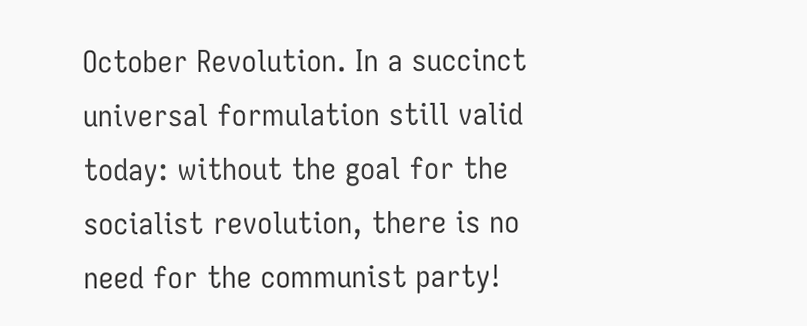October Revolution. In a succinct universal formulation still valid today: without the goal for the socialist revolution, there is no need for the communist party!